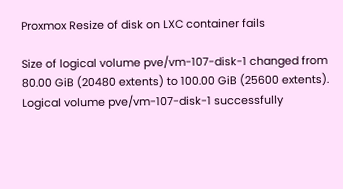Proxmox Resize of disk on LXC container fails

Size of logical volume pve/vm-107-disk-1 changed from 80.00 GiB (20480 extents) to 100.00 GiB (25600 extents).
Logical volume pve/vm-107-disk-1 successfully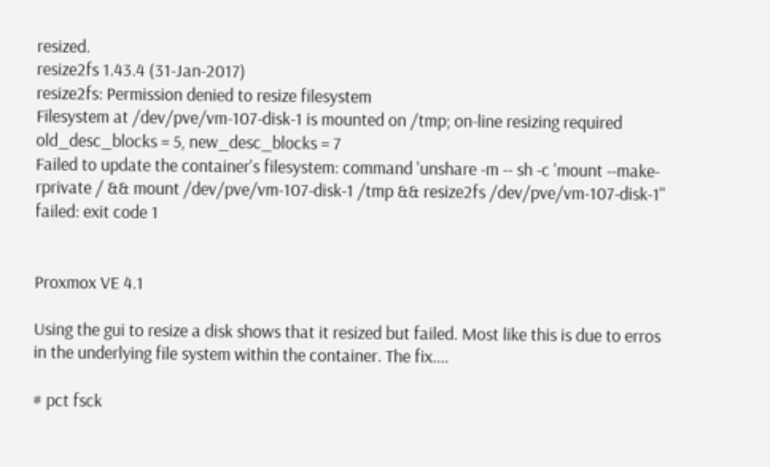resized.
resize2fs 1.43.4 (31-Jan-2017)
resize2fs: Permission denied to resize filesystem
Filesystem at /dev/pve/vm-107-disk-1 is mounted on /tmp; on-line resizing required
old_desc_blocks = 5, new_desc_blocks = 7
Failed to update the container's filesystem: command 'unshare -m -- sh -c 'mount --make-rprivate / && mount /dev/pve/vm-107-disk-1 /tmp && resize2fs /dev/pve/vm-107-disk-1'' failed: exit code 1


Proxmox VE 4.1

Using the gui to resize a disk shows that it resized but failed. Most like this is due to erros in the underlying file system within the container. The fix....

# pct fsck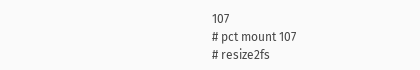107
# pct mount 107
# resize2fs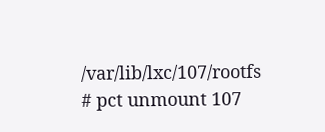/var/lib/lxc/107/rootfs
# pct unmount 107